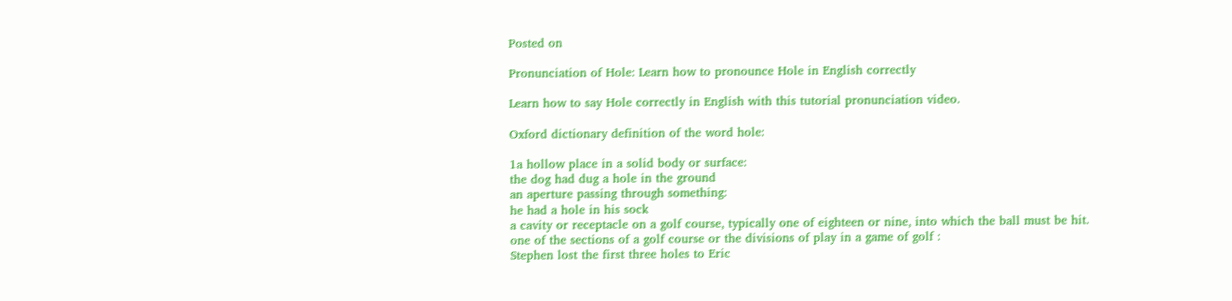Posted on

Pronunciation of Hole: Learn how to pronounce Hole in English correctly

Learn how to say Hole correctly in English with this tutorial pronunciation video.

Oxford dictionary definition of the word hole:

1a hollow place in a solid body or surface:
the dog had dug a hole in the ground
an aperture passing through something:
he had a hole in his sock
a cavity or receptacle on a golf course, typically one of eighteen or nine, into which the ball must be hit.
one of the sections of a golf course or the divisions of play in a game of golf :
Stephen lost the first three holes to Eric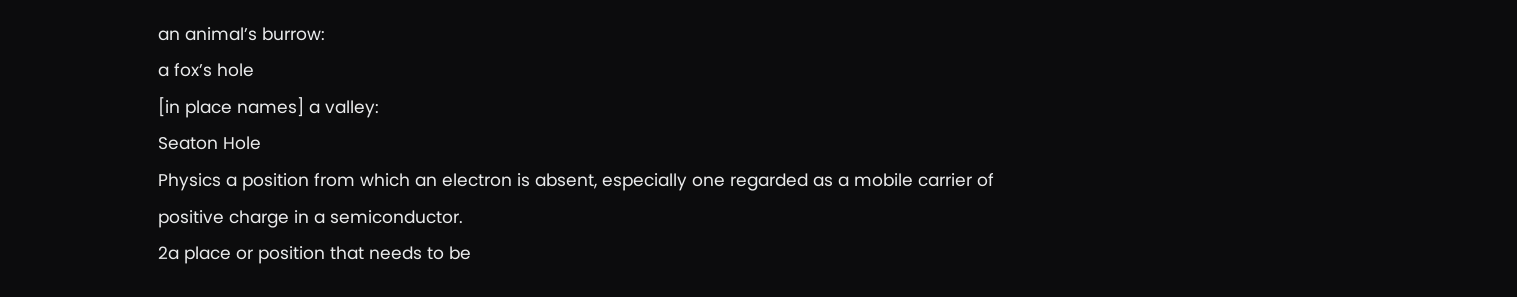an animal’s burrow:
a fox’s hole
[in place names] a valley:
Seaton Hole
Physics a position from which an electron is absent, especially one regarded as a mobile carrier of positive charge in a semiconductor.
2a place or position that needs to be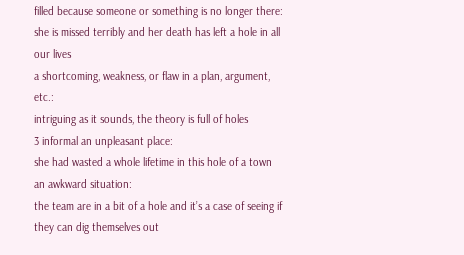filled because someone or something is no longer there:
she is missed terribly and her death has left a hole in all our lives
a shortcoming, weakness, or flaw in a plan, argument, etc.:
intriguing as it sounds, the theory is full of holes
3 informal an unpleasant place:
she had wasted a whole lifetime in this hole of a town
an awkward situation:
the team are in a bit of a hole and it’s a case of seeing if they can dig themselves out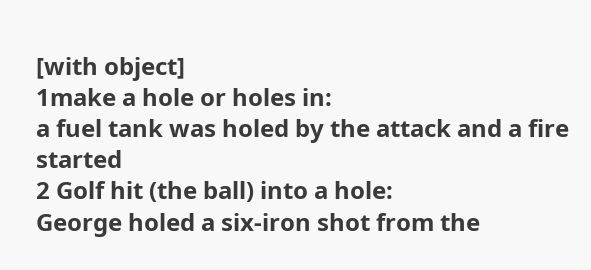[with object]
1make a hole or holes in:
a fuel tank was holed by the attack and a fire started
2 Golf hit (the ball) into a hole:
George holed a six-iron shot from the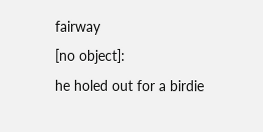fairway
[no object]:
he holed out for a birdie